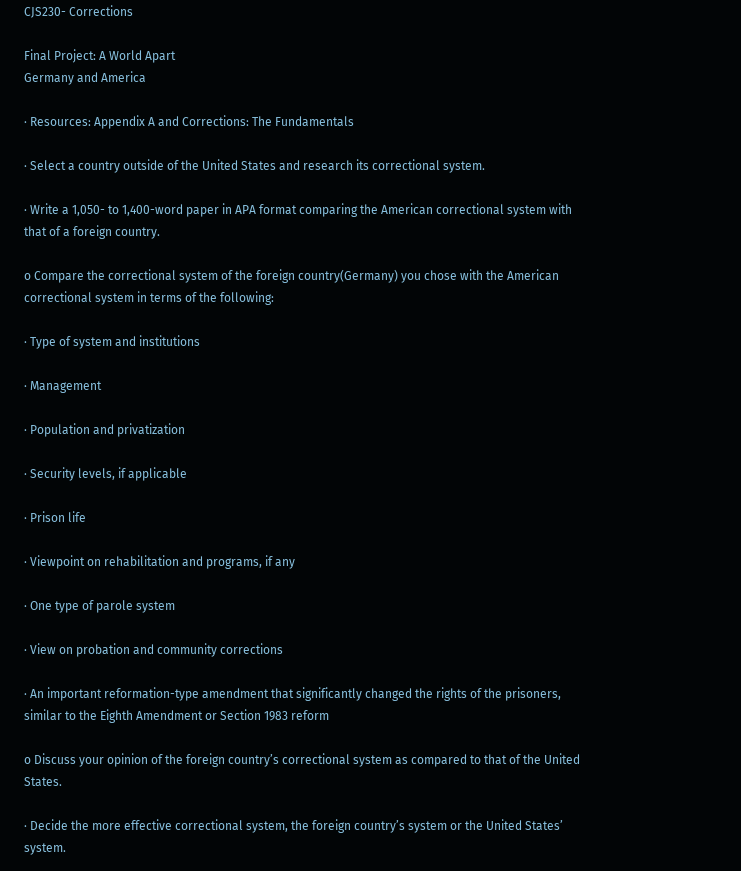CJS230- Corrections

Final Project: A World Apart
Germany and America

· Resources: Appendix A and Corrections: The Fundamentals

· Select a country outside of the United States and research its correctional system.

· Write a 1,050- to 1,400-word paper in APA format comparing the American correctional system with that of a foreign country.

o Compare the correctional system of the foreign country(Germany) you chose with the American correctional system in terms of the following:

· Type of system and institutions

· Management

· Population and privatization

· Security levels, if applicable

· Prison life

· Viewpoint on rehabilitation and programs, if any

· One type of parole system

· View on probation and community corrections

· An important reformation-type amendment that significantly changed the rights of the prisoners, similar to the Eighth Amendment or Section 1983 reform

o Discuss your opinion of the foreign country’s correctional system as compared to that of the United States.

· Decide the more effective correctional system, the foreign country’s system or the United States’ system.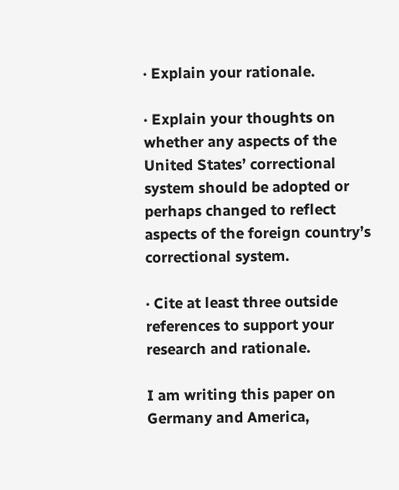· Explain your rationale.

· Explain your thoughts on whether any aspects of the United States’ correctional system should be adopted or perhaps changed to reflect aspects of the foreign country’s correctional system.

· Cite at least three outside references to support your research and rationale.

I am writing this paper on Germany and America,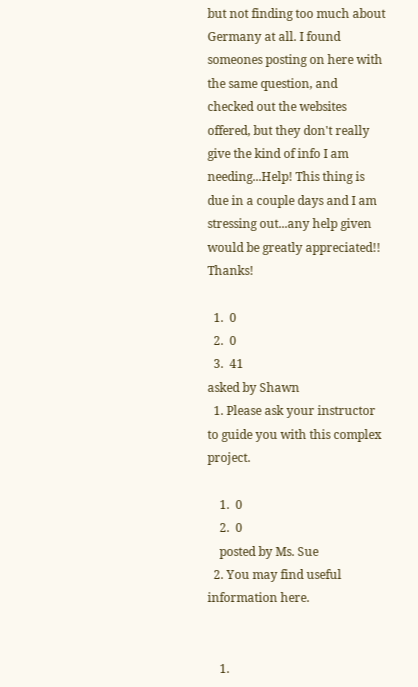but not finding too much about Germany at all. I found someones posting on here with the same question, and checked out the websites offered, but they don't really give the kind of info I am needing...Help! This thing is due in a couple days and I am stressing out...any help given would be greatly appreciated!! Thanks!

  1.  0
  2.  0
  3.  41
asked by Shawn
  1. Please ask your instructor to guide you with this complex project.

    1.  0
    2.  0
    posted by Ms. Sue
  2. You may find useful information here.


    1.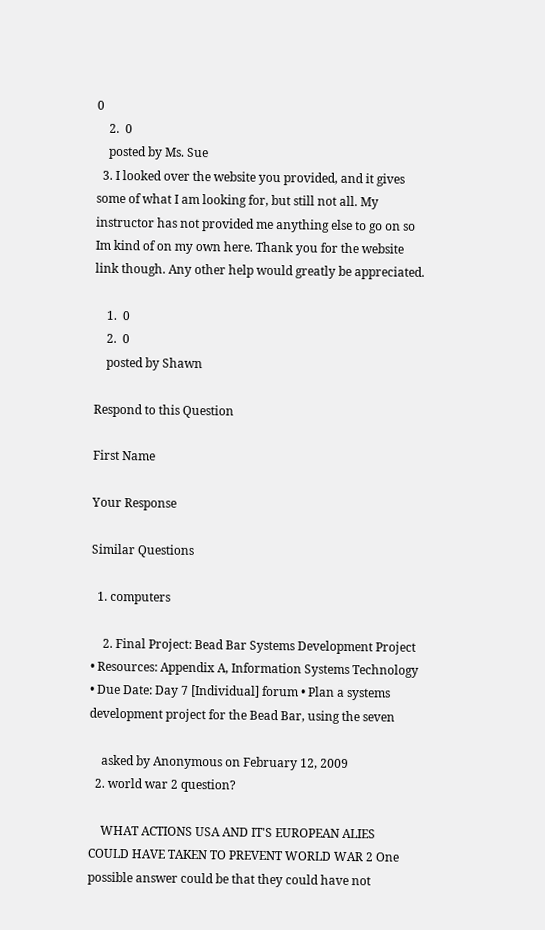0
    2.  0
    posted by Ms. Sue
  3. I looked over the website you provided, and it gives some of what I am looking for, but still not all. My instructor has not provided me anything else to go on so Im kind of on my own here. Thank you for the website link though. Any other help would greatly be appreciated.

    1.  0
    2.  0
    posted by Shawn

Respond to this Question

First Name

Your Response

Similar Questions

  1. computers

    2. Final Project: Bead Bar Systems Development Project • Resources: Appendix A, Information Systems Technology • Due Date: Day 7 [Individual] forum • Plan a systems development project for the Bead Bar, using the seven

    asked by Anonymous on February 12, 2009
  2. world war 2 question?

    WHAT ACTIONS USA AND IT'S EUROPEAN ALIES COULD HAVE TAKEN TO PREVENT WORLD WAR 2 One possible answer could be that they could have not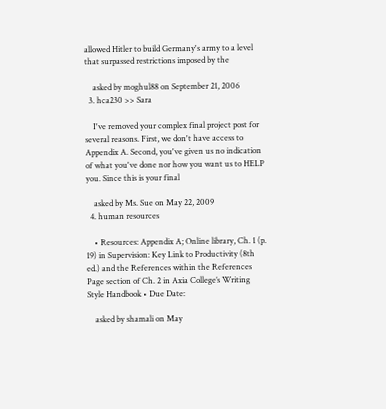allowed Hitler to build Germany's army to a level that surpassed restrictions imposed by the

    asked by moghul88 on September 21, 2006
  3. hca230 >> Sara

    I've removed your complex final project post for several reasons. First, we don't have access to Appendix A. Second, you've given us no indication of what you've done nor how you want us to HELP you. Since this is your final

    asked by Ms. Sue on May 22, 2009
  4. human resources

    • Resources: Appendix A; Online library, Ch. 1 (p. 19) in Supervision: Key Link to Productivity (8th ed.) and the References within the References Page section of Ch. 2 in Axia College’s Writing Style Handbook • Due Date:

    asked by shamali on May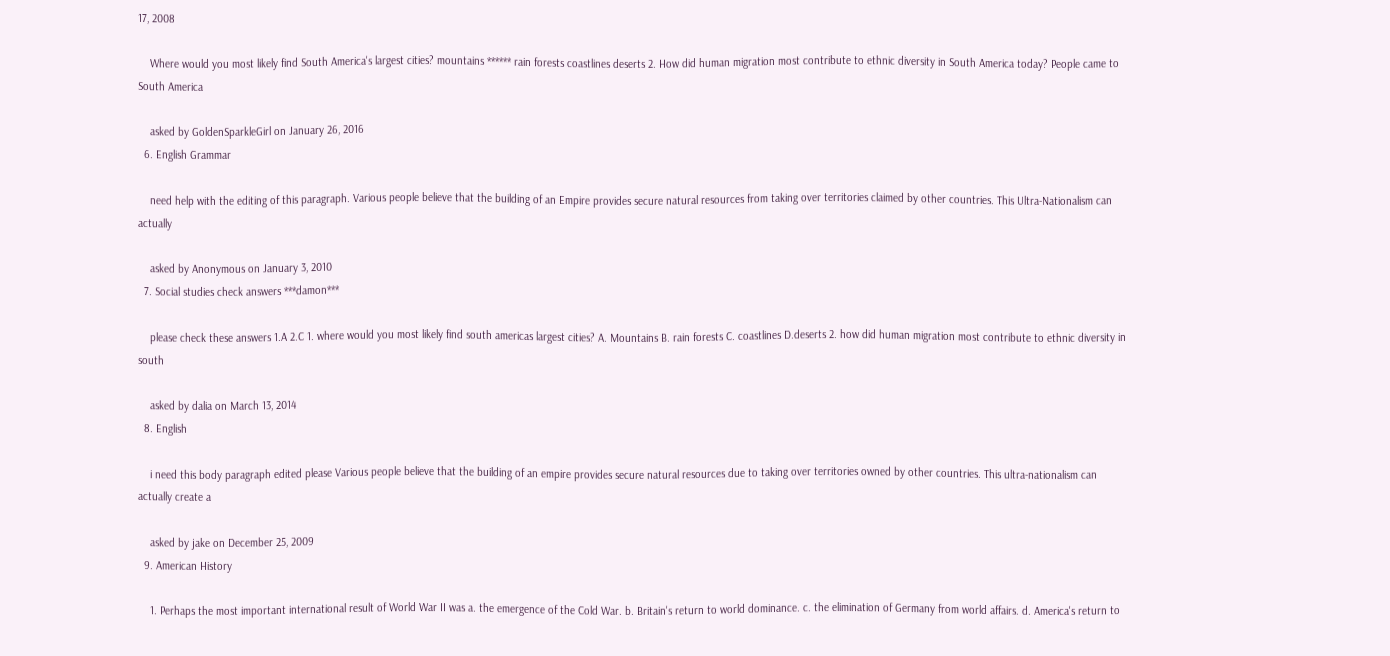17, 2008

    Where would you most likely find South America's largest cities? mountains ****** rain forests coastlines deserts 2. How did human migration most contribute to ethnic diversity in South America today? People came to South America

    asked by GoldenSparkleGirl on January 26, 2016
  6. English Grammar

    need help with the editing of this paragraph. Various people believe that the building of an Empire provides secure natural resources from taking over territories claimed by other countries. This Ultra-Nationalism can actually

    asked by Anonymous on January 3, 2010
  7. Social studies check answers ***damon***

    please check these answers 1.A 2.C 1. where would you most likely find south americas largest cities? A. Mountains B. rain forests C. coastlines D.deserts 2. how did human migration most contribute to ethnic diversity in south

    asked by dalia on March 13, 2014
  8. English

    i need this body paragraph edited please Various people believe that the building of an empire provides secure natural resources due to taking over territories owned by other countries. This ultra-nationalism can actually create a

    asked by jake on December 25, 2009
  9. American History

    1. Perhaps the most important international result of World War II was a. the emergence of the Cold War. b. Britain's return to world dominance. c. the elimination of Germany from world affairs. d. America's return to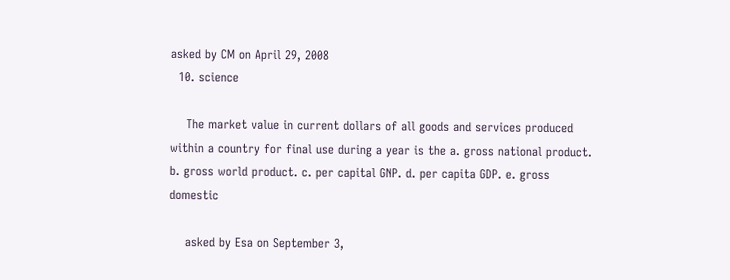asked by CM on April 29, 2008
  10. science

    The market value in current dollars of all goods and services produced within a country for final use during a year is the a. gross national product. b. gross world product. c. per capital GNP. d. per capita GDP. e. gross domestic

    asked by Esa on September 3,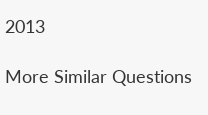2013

More Similar Questions